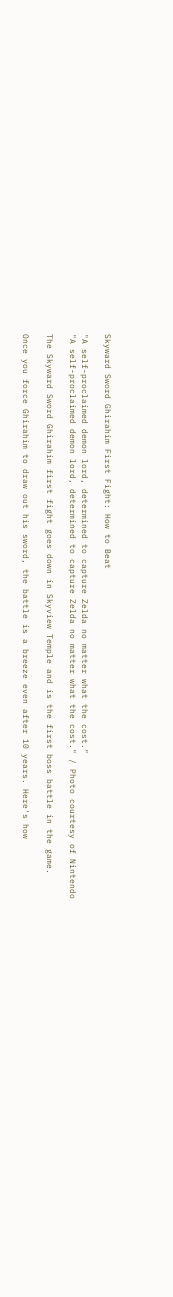Skyward Sword Ghirahim First Fight: How to Beat

"A self-proclaimed demon lord, determined to capture Zelda no matter what the cost."
"A self-proclaimed demon lord, determined to capture Zelda no matter what the cost." / Photo courtesy of Nintendo

The Skyward Sword Ghirahim first fight goes down in Skyview Temple and is the first boss battle in the game.

Once you force Ghirahim to draw out his sword, the battle is a breeze even after 10 years. Here's how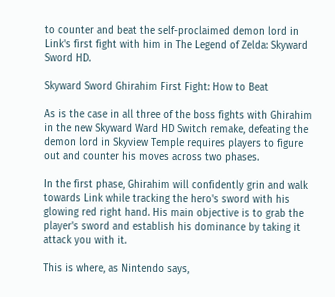to counter and beat the self-proclaimed demon lord in Link's first fight with him in The Legend of Zelda: Skyward Sword HD.

Skyward Sword Ghirahim First Fight: How to Beat

As is the case in all three of the boss fights with Ghirahim in the new Skyward Ward HD Switch remake, defeating the demon lord in Skyview Temple requires players to figure out and counter his moves across two phases.

In the first phase, Ghirahim will confidently grin and walk towards Link while tracking the hero's sword with his glowing red right hand. His main objective is to grab the player's sword and establish his dominance by taking it attack you with it.

This is where, as Nintendo says,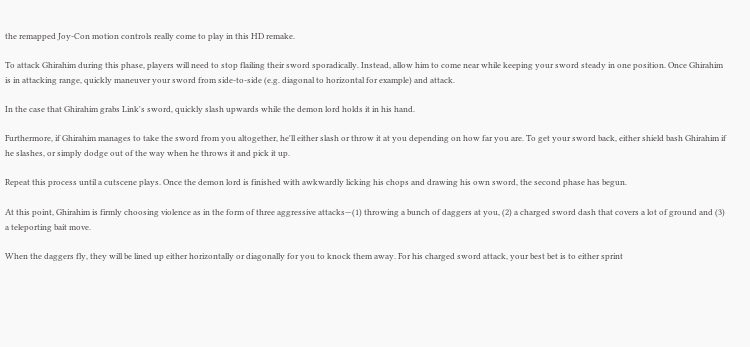the remapped Joy-Con motion controls really come to play in this HD remake.

To attack Ghirahim during this phase, players will need to stop flailing their sword sporadically. Instead, allow him to come near while keeping your sword steady in one position. Once Ghirahim is in attacking range, quickly maneuver your sword from side-to-side (e.g. diagonal to horizontal for example) and attack.

In the case that Ghirahim grabs Link's sword, quickly slash upwards while the demon lord holds it in his hand.

Furthermore, if Ghirahim manages to take the sword from you altogether, he'll either slash or throw it at you depending on how far you are. To get your sword back, either shield bash Ghirahim if he slashes, or simply dodge out of the way when he throws it and pick it up.

Repeat this process until a cutscene plays. Once the demon lord is finished with awkwardly licking his chops and drawing his own sword, the second phase has begun.

At this point, Ghirahim is firmly choosing violence as in the form of three aggressive attacks—(1) throwing a bunch of daggers at you, (2) a charged sword dash that covers a lot of ground and (3) a teleporting bait move.

When the daggers fly, they will be lined up either horizontally or diagonally for you to knock them away. For his charged sword attack, your best bet is to either sprint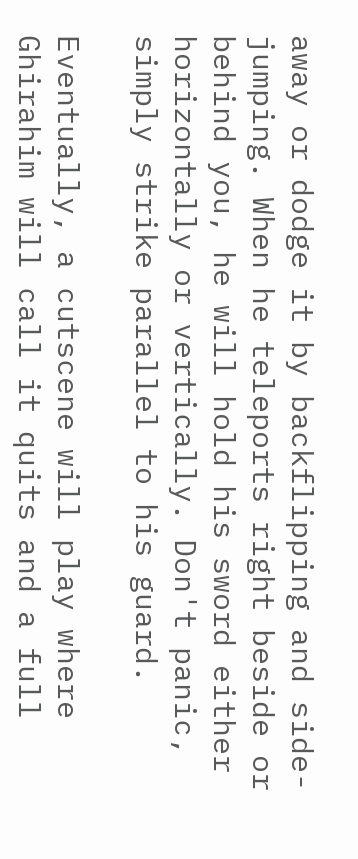away or dodge it by backflipping and side-jumping. When he teleports right beside or behind you, he will hold his sword either horizontally or vertically. Don't panic, simply strike parallel to his guard.

Eventually, a cutscene will play where Ghirahim will call it quits and a full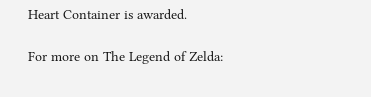Heart Container is awarded.

For more on The Legend of Zelda: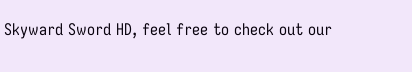Skyward Sword HD, feel free to check out our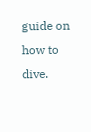guide on how to dive.